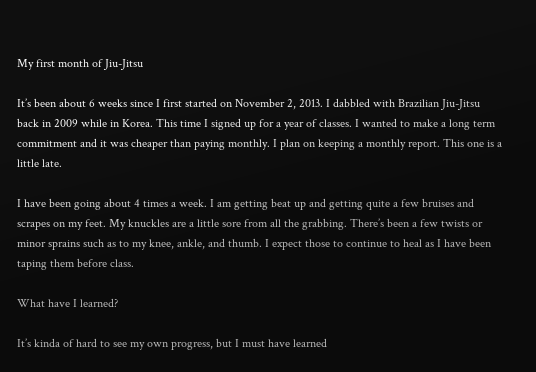My first month of Jiu-Jitsu

It’s been about 6 weeks since I first started on November 2, 2013. I dabbled with Brazilian Jiu-Jitsu back in 2009 while in Korea. This time I signed up for a year of classes. I wanted to make a long term commitment and it was cheaper than paying monthly. I plan on keeping a monthly report. This one is a little late.

I have been going about 4 times a week. I am getting beat up and getting quite a few bruises and scrapes on my feet. My knuckles are a little sore from all the grabbing. There’s been a few twists or minor sprains such as to my knee, ankle, and thumb. I expect those to continue to heal as I have been taping them before class.

What have I learned?

It’s kinda of hard to see my own progress, but I must have learned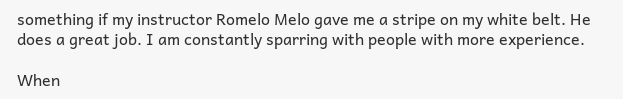something if my instructor Romelo Melo gave me a stripe on my white belt. He does a great job. I am constantly sparring with people with more experience.

When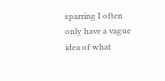sparring I often only have a vague idea of what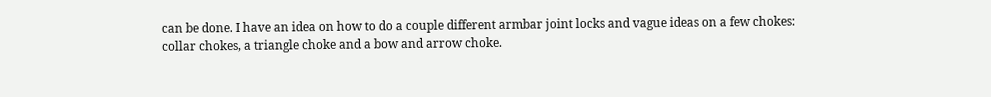can be done. I have an idea on how to do a couple different armbar joint locks and vague ideas on a few chokes: collar chokes, a triangle choke and a bow and arrow choke.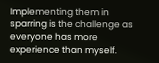Implementing them in sparring is the challenge as everyone has more experience than myself.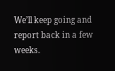We’ll keep going and report back in a few weeks.